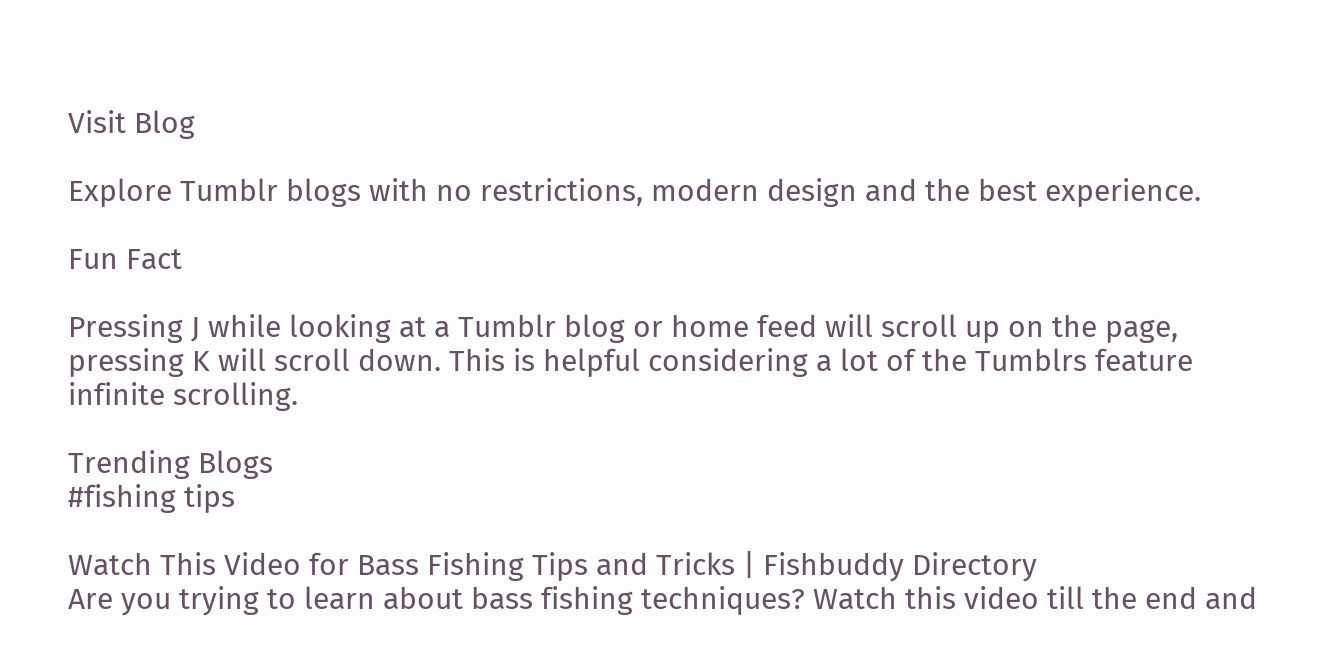Visit Blog

Explore Tumblr blogs with no restrictions, modern design and the best experience.

Fun Fact

Pressing J while looking at a Tumblr blog or home feed will scroll up on the page, pressing K will scroll down. This is helpful considering a lot of the Tumblrs feature infinite scrolling.

Trending Blogs
#fishing tips

Watch This Video for Bass Fishing Tips and Tricks | Fishbuddy Directory
Are you trying to learn about bass fishing techniques? Watch this video till the end and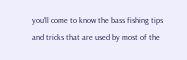you’ll come to know the bass fishing tips and tricks that are used by most of the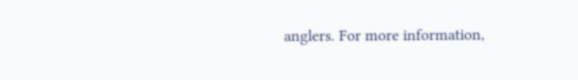anglers. For more information,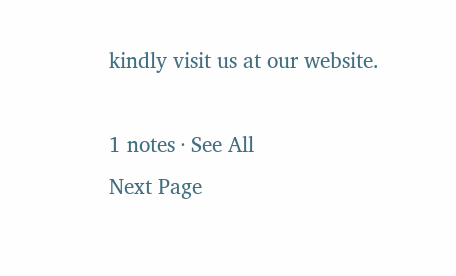kindly visit us at our website.

1 notes · See All
Next Page